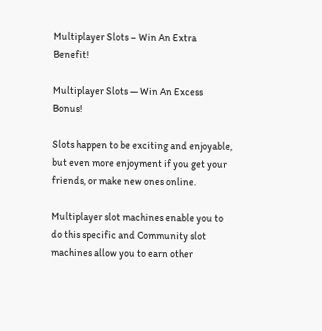Multiplayer Slots – Win An Extra Benefit!

Multiplayer Slots — Win An Excess Bonus!

Slots happen to be exciting and enjoyable, but even more enjoyment if you get your friends, or make new ones online.

Multiplayer slot machines enable you to do this specific and Community slot machines allow you to earn other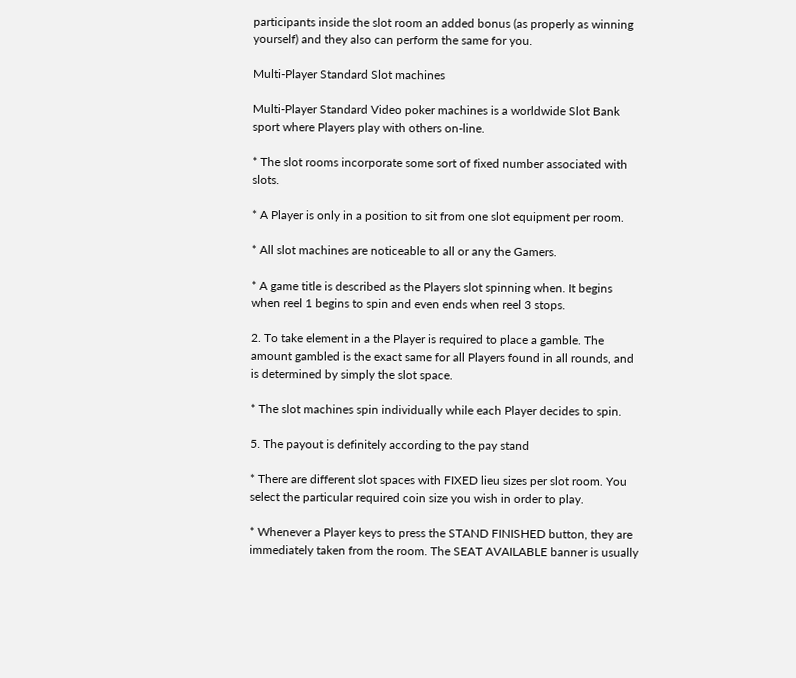participants inside the slot room an added bonus (as properly as winning yourself) and they also can perform the same for you.

Multi-Player Standard Slot machines

Multi-Player Standard Video poker machines is a worldwide Slot Bank sport where Players play with others on-line.

* The slot rooms incorporate some sort of fixed number associated with slots.

* A Player is only in a position to sit from one slot equipment per room.

* All slot machines are noticeable to all or any the Gamers.

* A game title is described as the Players slot spinning when. It begins when reel 1 begins to spin and even ends when reel 3 stops.

2. To take element in a the Player is required to place a gamble. The amount gambled is the exact same for all Players found in all rounds, and is determined by simply the slot space.

* The slot machines spin individually while each Player decides to spin.

5. The payout is definitely according to the pay stand

* There are different slot spaces with FIXED lieu sizes per slot room. You select the particular required coin size you wish in order to play.

* Whenever a Player keys to press the STAND FINISHED button, they are immediately taken from the room. The SEAT AVAILABLE banner is usually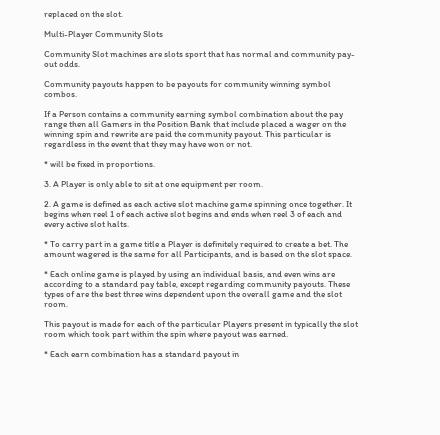replaced on the slot.

Multi-Player Community Slots

Community Slot machines are slots sport that has normal and community pay-out odds.

Community payouts happen to be payouts for community winning symbol combos.

If a Person contains a community earning symbol combination about the pay range then all Gamers in the Position Bank that include placed a wager on the winning spin and rewrite are paid the community payout. This particular is regardless in the event that they may have won or not.

* will be fixed in proportions.

3. A Player is only able to sit at one equipment per room.

2. A game is defined as each active slot machine game spinning once together. It begins when reel 1 of each active slot begins and ends when reel 3 of each and every active slot halts.

* To carry part in a game title a Player is definitely required to create a bet. The amount wagered is the same for all Participants, and is based on the slot space.

* Each online game is played by using an individual basis, and even wins are according to a standard pay table, except regarding community payouts. These types of are the best three wins dependent upon the overall game and the slot room.

This payout is made for each of the particular Players present in typically the slot room which took part within the spin where payout was earned.

* Each earn combination has a standard payout in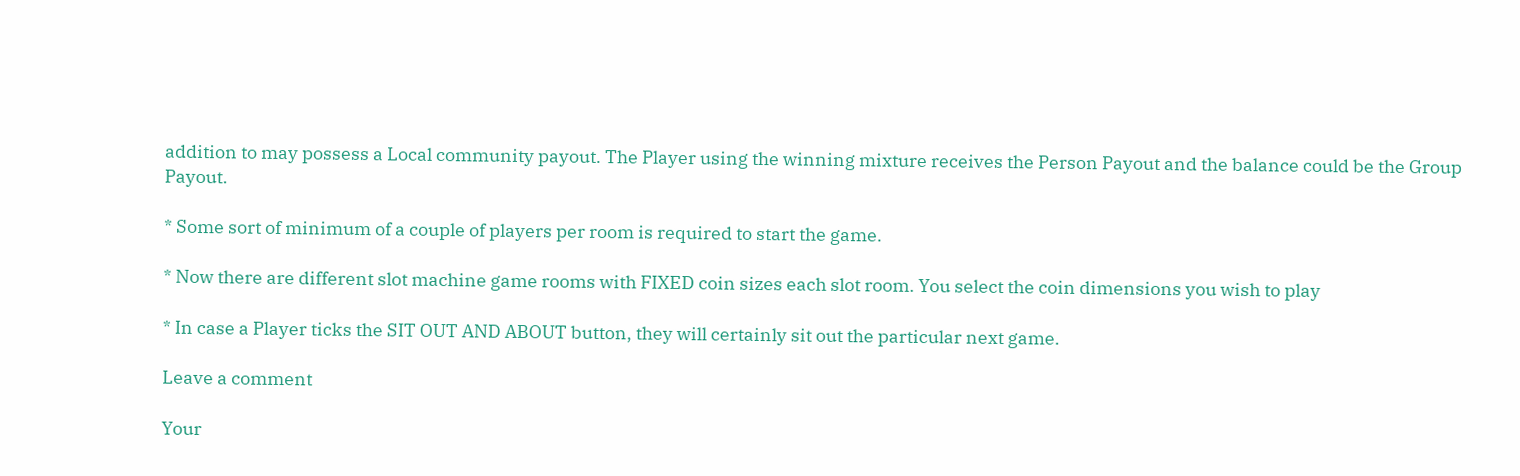addition to may possess a Local community payout. The Player using the winning mixture receives the Person Payout and the balance could be the Group Payout.

* Some sort of minimum of a couple of players per room is required to start the game.

* Now there are different slot machine game rooms with FIXED coin sizes each slot room. You select the coin dimensions you wish to play

* In case a Player ticks the SIT OUT AND ABOUT button, they will certainly sit out the particular next game.

Leave a comment

Your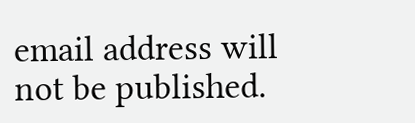email address will not be published.